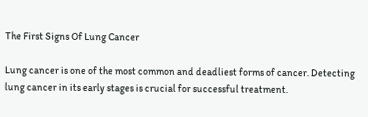The First Signs Of Lung Cancer

Lung cancer is one of the most common and deadliest forms of cancer. Detecting lung cancer in its early stages is crucial for successful treatment.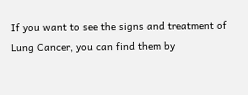If you want to see the signs and treatment of Lung Cancer, you can find them by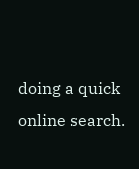doing a quick online search.